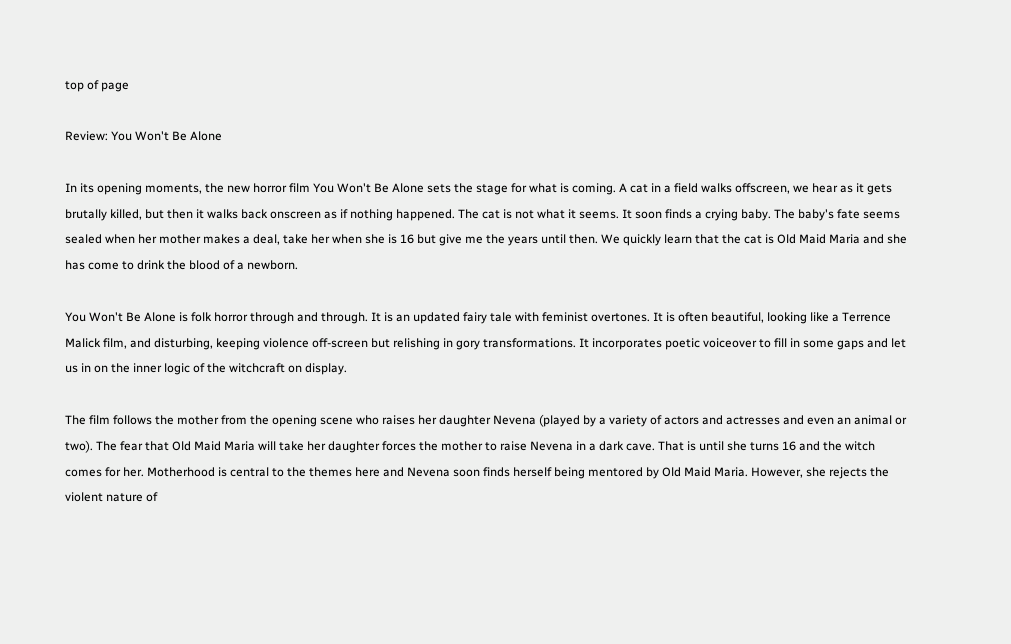top of page

Review: You Won't Be Alone

In its opening moments, the new horror film You Won't Be Alone sets the stage for what is coming. A cat in a field walks offscreen, we hear as it gets brutally killed, but then it walks back onscreen as if nothing happened. The cat is not what it seems. It soon finds a crying baby. The baby's fate seems sealed when her mother makes a deal, take her when she is 16 but give me the years until then. We quickly learn that the cat is Old Maid Maria and she has come to drink the blood of a newborn.

You Won't Be Alone is folk horror through and through. It is an updated fairy tale with feminist overtones. It is often beautiful, looking like a Terrence Malick film, and disturbing, keeping violence off-screen but relishing in gory transformations. It incorporates poetic voiceover to fill in some gaps and let us in on the inner logic of the witchcraft on display.

The film follows the mother from the opening scene who raises her daughter Nevena (played by a variety of actors and actresses and even an animal or two). The fear that Old Maid Maria will take her daughter forces the mother to raise Nevena in a dark cave. That is until she turns 16 and the witch comes for her. Motherhood is central to the themes here and Nevena soon finds herself being mentored by Old Maid Maria. However, she rejects the violent nature of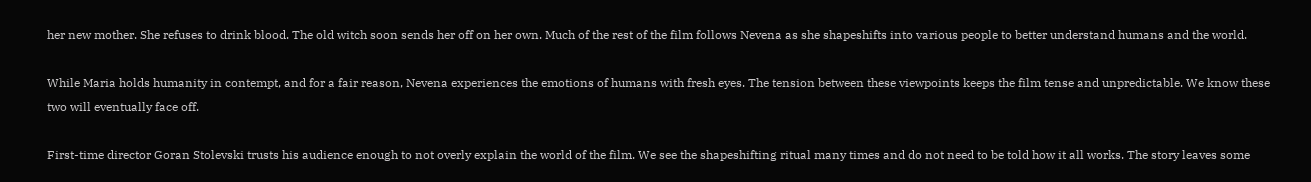her new mother. She refuses to drink blood. The old witch soon sends her off on her own. Much of the rest of the film follows Nevena as she shapeshifts into various people to better understand humans and the world.

While Maria holds humanity in contempt, and for a fair reason, Nevena experiences the emotions of humans with fresh eyes. The tension between these viewpoints keeps the film tense and unpredictable. We know these two will eventually face off.

First-time director Goran Stolevski trusts his audience enough to not overly explain the world of the film. We see the shapeshifting ritual many times and do not need to be told how it all works. The story leaves some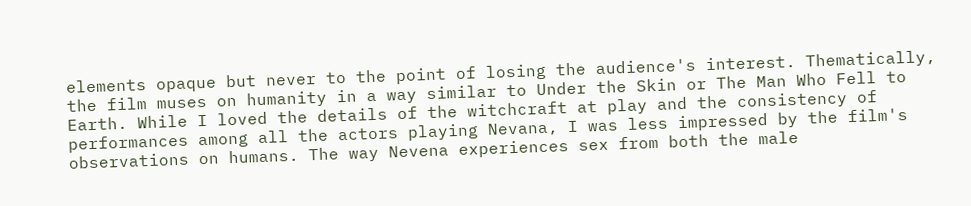elements opaque but never to the point of losing the audience's interest. Thematically, the film muses on humanity in a way similar to Under the Skin or The Man Who Fell to Earth. While I loved the details of the witchcraft at play and the consistency of performances among all the actors playing Nevana, I was less impressed by the film's observations on humans. The way Nevena experiences sex from both the male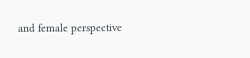and female perspective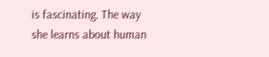is fascinating. The way she learns about human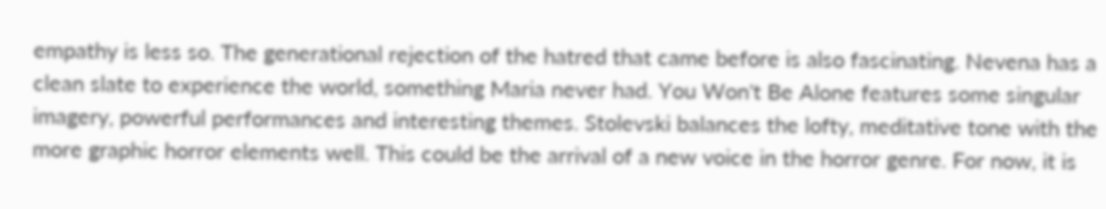empathy is less so. The generational rejection of the hatred that came before is also fascinating. Nevena has a clean slate to experience the world, something Maria never had. You Won't Be Alone features some singular imagery, powerful performances and interesting themes. Stolevski balances the lofty, meditative tone with the more graphic horror elements well. This could be the arrival of a new voice in the horror genre. For now, it is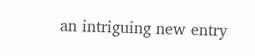an intriguing new entry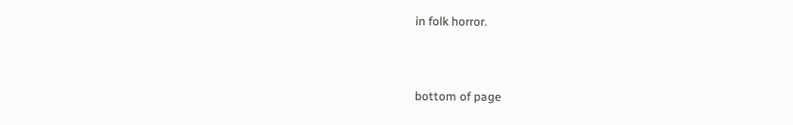in folk horror.



bottom of page